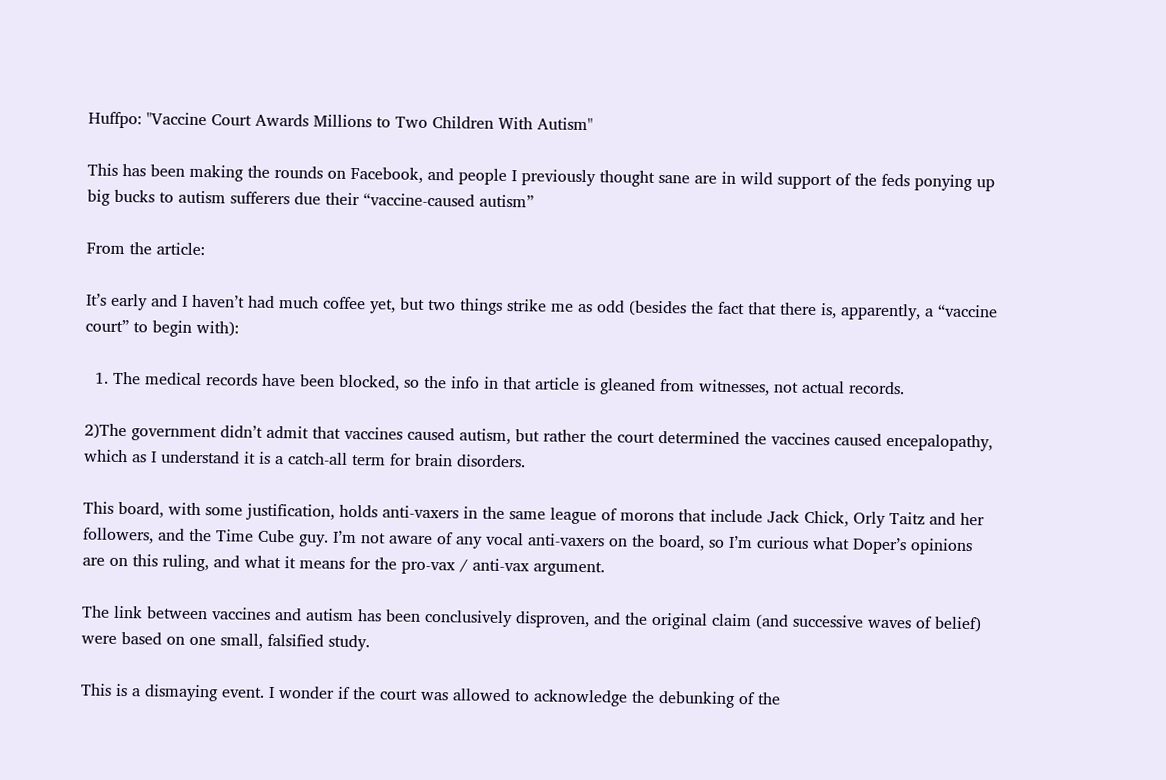Huffpo: "Vaccine Court Awards Millions to Two Children With Autism"

This has been making the rounds on Facebook, and people I previously thought sane are in wild support of the feds ponying up big bucks to autism sufferers due their “vaccine-caused autism”

From the article:

It’s early and I haven’t had much coffee yet, but two things strike me as odd (besides the fact that there is, apparently, a “vaccine court” to begin with):

  1. The medical records have been blocked, so the info in that article is gleaned from witnesses, not actual records.

2)The government didn’t admit that vaccines caused autism, but rather the court determined the vaccines caused encepalopathy, which as I understand it is a catch-all term for brain disorders.

This board, with some justification, holds anti-vaxers in the same league of morons that include Jack Chick, Orly Taitz and her followers, and the Time Cube guy. I’m not aware of any vocal anti-vaxers on the board, so I’m curious what Doper’s opinions are on this ruling, and what it means for the pro-vax / anti-vax argument.

The link between vaccines and autism has been conclusively disproven, and the original claim (and successive waves of belief) were based on one small, falsified study.

This is a dismaying event. I wonder if the court was allowed to acknowledge the debunking of the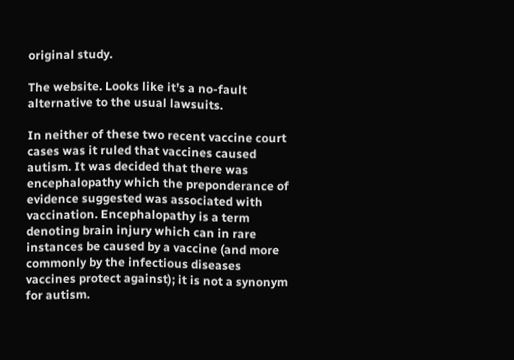original study.

The website. Looks like it’s a no-fault alternative to the usual lawsuits.

In neither of these two recent vaccine court cases was it ruled that vaccines caused autism. It was decided that there was encephalopathy which the preponderance of evidence suggested was associated with vaccination. Encephalopathy is a term denoting brain injury which can in rare instances be caused by a vaccine (and more commonly by the infectious diseases vaccines protect against); it is not a synonym for autism.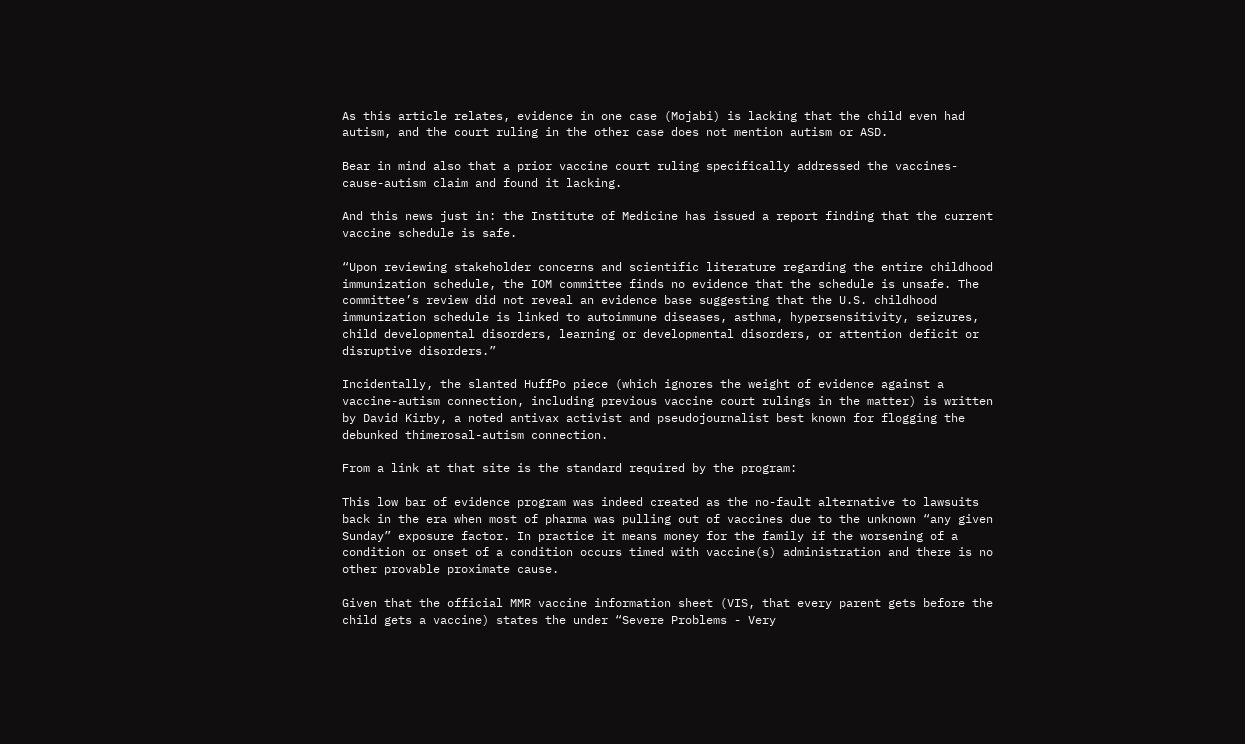As this article relates, evidence in one case (Mojabi) is lacking that the child even had autism, and the court ruling in the other case does not mention autism or ASD.

Bear in mind also that a prior vaccine court ruling specifically addressed the vaccines-cause-autism claim and found it lacking.

And this news just in: the Institute of Medicine has issued a report finding that the current vaccine schedule is safe.

“Upon reviewing stakeholder concerns and scientific literature regarding the entire childhood immunization schedule, the IOM committee finds no evidence that the schedule is unsafe. The committee’s review did not reveal an evidence base suggesting that the U.S. childhood immunization schedule is linked to autoimmune diseases, asthma, hypersensitivity, seizures, child developmental disorders, learning or developmental disorders, or attention deficit or disruptive disorders.”

Incidentally, the slanted HuffPo piece (which ignores the weight of evidence against a vaccine-autism connection, including previous vaccine court rulings in the matter) is written by David Kirby, a noted antivax activist and pseudojournalist best known for flogging the debunked thimerosal-autism connection.

From a link at that site is the standard required by the program:

This low bar of evidence program was indeed created as the no-fault alternative to lawsuits back in the era when most of pharma was pulling out of vaccines due to the unknown “any given Sunday” exposure factor. In practice it means money for the family if the worsening of a condition or onset of a condition occurs timed with vaccine(s) administration and there is no other provable proximate cause.

Given that the official MMR vaccine information sheet (VIS, that every parent gets before the child gets a vaccine) states the under “Severe Problems - Very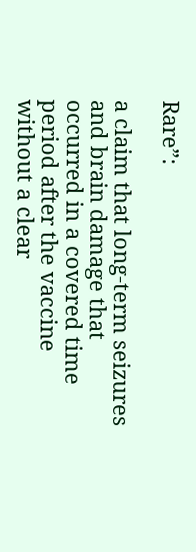Rare”:

a claim that long-term seizures and brain damage that occurred in a covered time period after the vaccine without a clear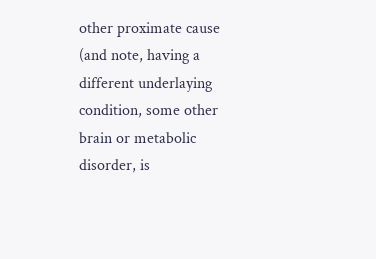other proximate cause (and note, having a different underlaying condition, some other brain or metabolic disorder, is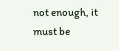not enough, it must be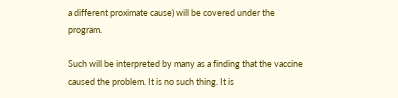a different proximate cause) will be covered under the program.

Such will be interpreted by many as a finding that the vaccine caused the problem. It is no such thing. It is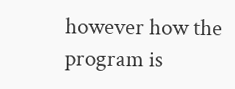however how the program is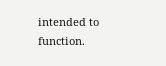intended to function.